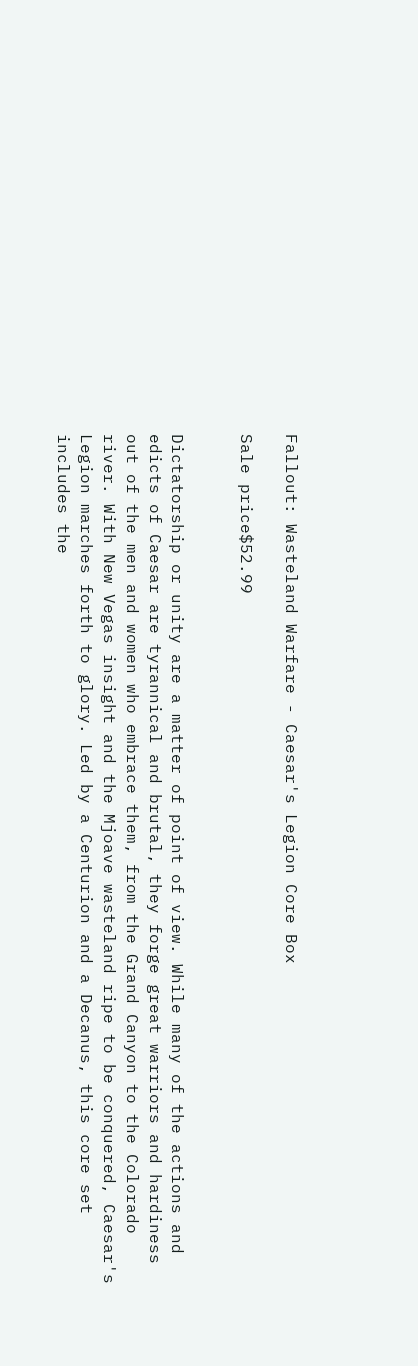Fallout: Wasteland Warfare - Caesar's Legion Core Box

Sale price$52.99


Dictatorship or unity are a matter of point of view. While many of the actions and edicts of Caesar are tyrannical and brutal, they forge great warriors and hardiness out of the men and women who embrace them, from the Grand Canyon to the Colorado river. With New Vegas insight and the Mjoave wasteland ripe to be conquered, Caesar's Legion marches forth to glory. Led by a Centurion and a Decanus, this core set includes the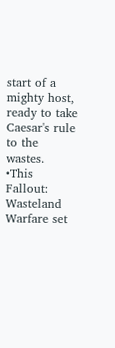start of a mighty host, ready to take Caesar's rule to the wastes.
•This Fallout: Wasteland Warfare set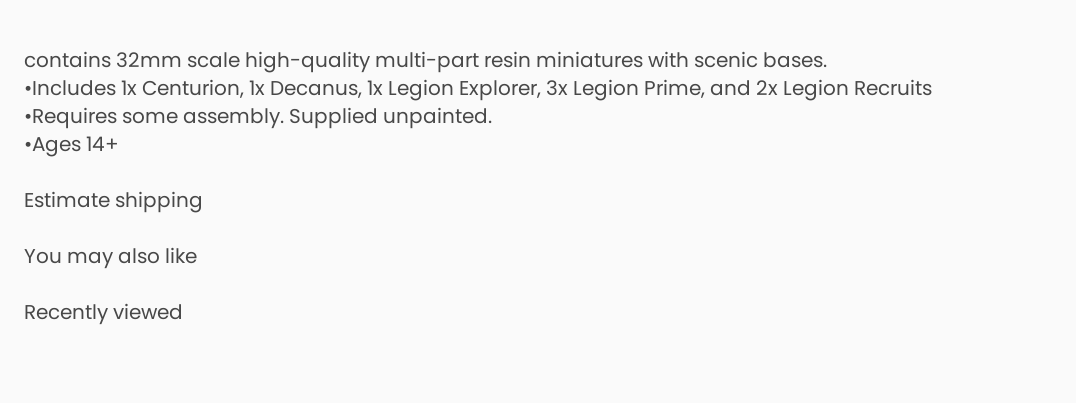contains 32mm scale high-quality multi-part resin miniatures with scenic bases.
•Includes 1x Centurion, 1x Decanus, 1x Legion Explorer, 3x Legion Prime, and 2x Legion Recruits
•Requires some assembly. Supplied unpainted.
•Ages 14+

Estimate shipping

You may also like

Recently viewed